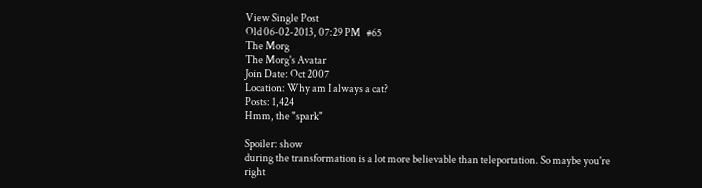View Single Post
Old 06-02-2013, 07:29 PM   #65
The Morg
The Morg's Avatar
Join Date: Oct 2007
Location: Why am I always a cat?
Posts: 1,424
Hmm, the "spark"

Spoiler: show
during the transformation is a lot more believable than teleportation. So maybe you're right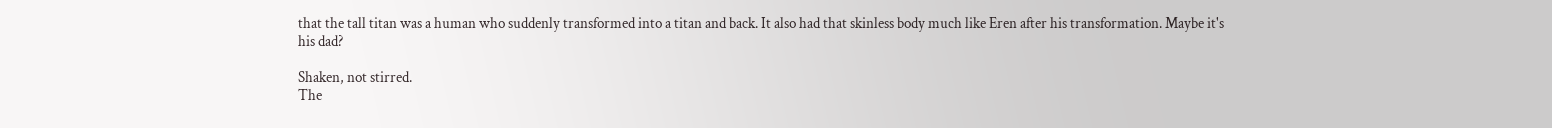that the tall titan was a human who suddenly transformed into a titan and back. It also had that skinless body much like Eren after his transformation. Maybe it's his dad?

Shaken, not stirred.
The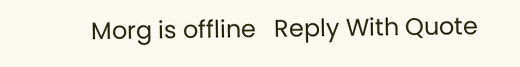Morg is offline   Reply With Quote